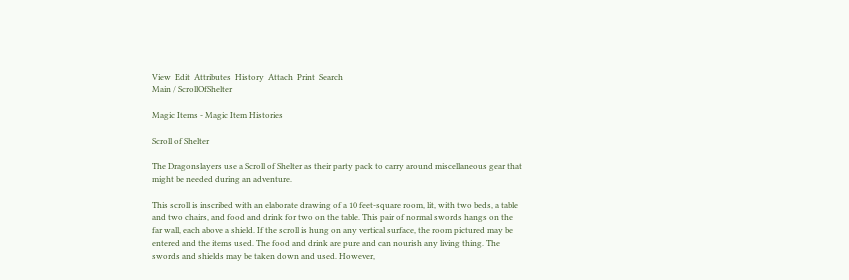View  Edit  Attributes  History  Attach  Print  Search
Main / ScrollOfShelter

Magic Items - Magic Item Histories

Scroll of Shelter

The Dragonslayers use a Scroll of Shelter as their party pack to carry around miscellaneous gear that might be needed during an adventure.

This scroll is inscribed with an elaborate drawing of a 10 feet-square room, lit, with two beds, a table and two chairs, and food and drink for two on the table. This pair of normal swords hangs on the far wall, each above a shield. If the scroll is hung on any vertical surface, the room pictured may be entered and the items used. The food and drink are pure and can nourish any living thing. The swords and shields may be taken down and used. However,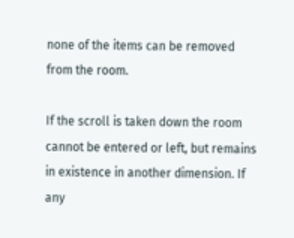none of the items can be removed from the room.

If the scroll is taken down the room cannot be entered or left, but remains in existence in another dimension. If any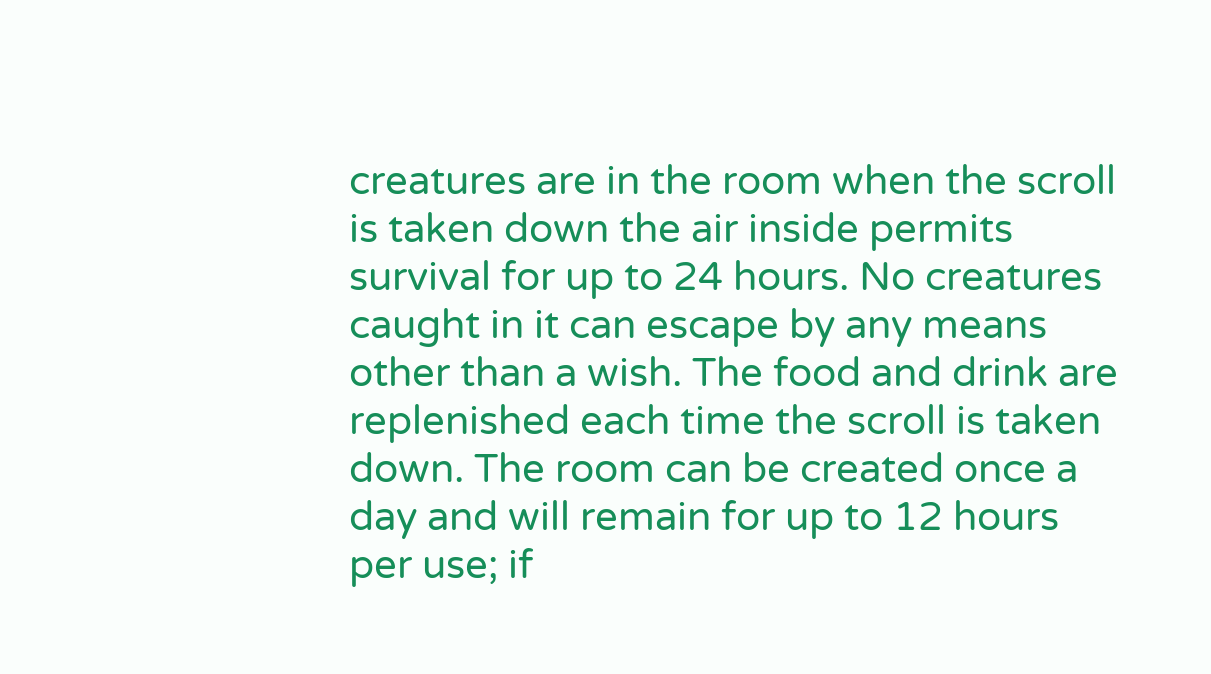creatures are in the room when the scroll is taken down the air inside permits survival for up to 24 hours. No creatures caught in it can escape by any means other than a wish. The food and drink are replenished each time the scroll is taken down. The room can be created once a day and will remain for up to 12 hours per use; if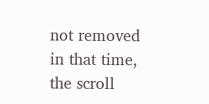not removed in that time, the scroll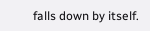falls down by itself.